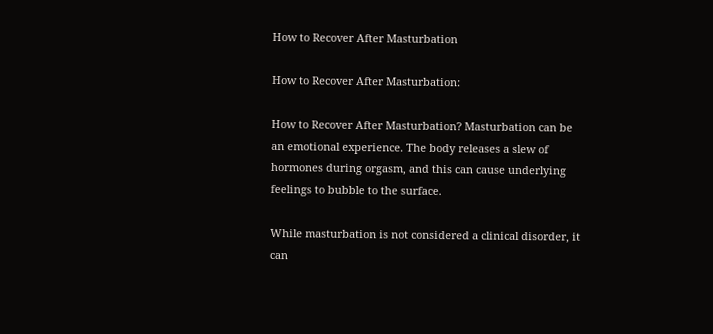How to Recover After Masturbation

How to Recover After Masturbation:

How to Recover After Masturbation? Masturbation can be an emotional experience. The body releases a slew of hormones during orgasm, and this can cause underlying feelings to bubble to the surface.

While masturbation is not considered a clinical disorder, it can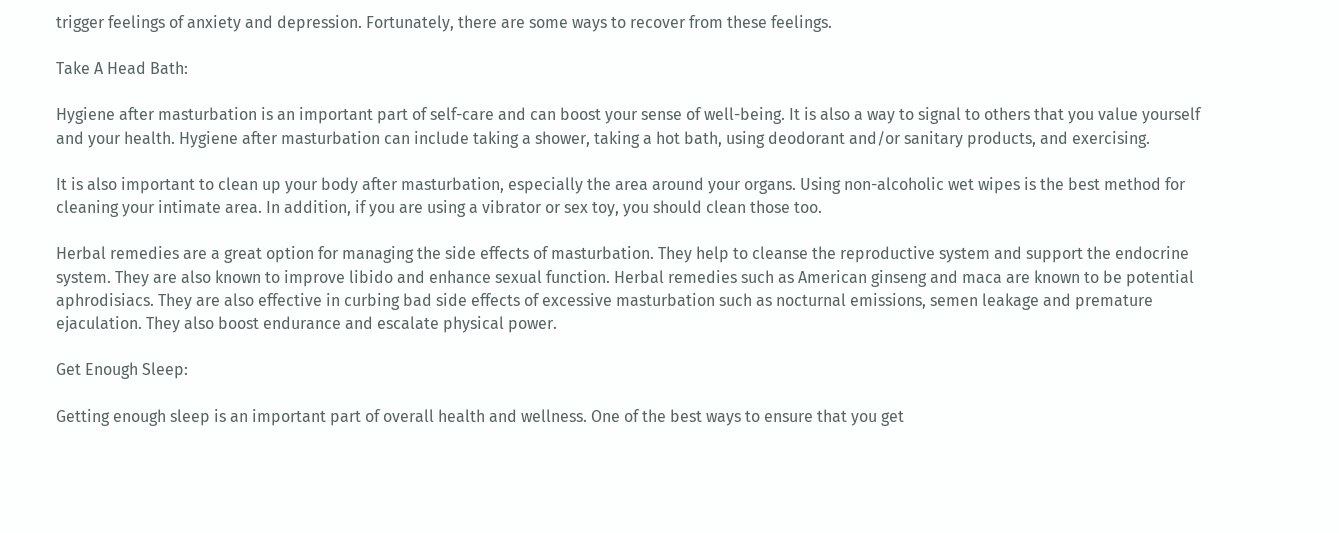trigger feelings of anxiety and depression. Fortunately, there are some ways to recover from these feelings.

Take A Head Bath:

Hygiene after masturbation is an important part of self-care and can boost your sense of well-being. It is also a way to signal to others that you value yourself and your health. Hygiene after masturbation can include taking a shower, taking a hot bath, using deodorant and/or sanitary products, and exercising.

It is also important to clean up your body after masturbation, especially the area around your organs. Using non-alcoholic wet wipes is the best method for cleaning your intimate area. In addition, if you are using a vibrator or sex toy, you should clean those too.

Herbal remedies are a great option for managing the side effects of masturbation. They help to cleanse the reproductive system and support the endocrine system. They are also known to improve libido and enhance sexual function. Herbal remedies such as American ginseng and maca are known to be potential aphrodisiacs. They are also effective in curbing bad side effects of excessive masturbation such as nocturnal emissions, semen leakage and premature ejaculation. They also boost endurance and escalate physical power.

Get Enough Sleep:

Getting enough sleep is an important part of overall health and wellness. One of the best ways to ensure that you get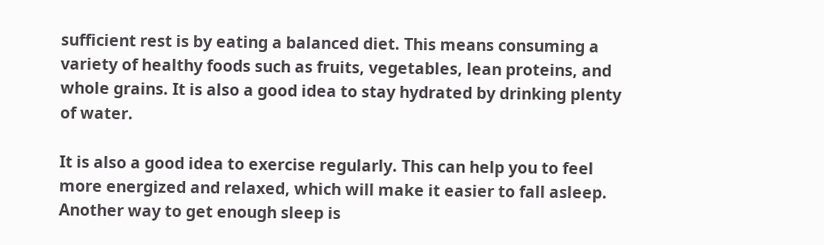sufficient rest is by eating a balanced diet. This means consuming a variety of healthy foods such as fruits, vegetables, lean proteins, and whole grains. It is also a good idea to stay hydrated by drinking plenty of water.

It is also a good idea to exercise regularly. This can help you to feel more energized and relaxed, which will make it easier to fall asleep. Another way to get enough sleep is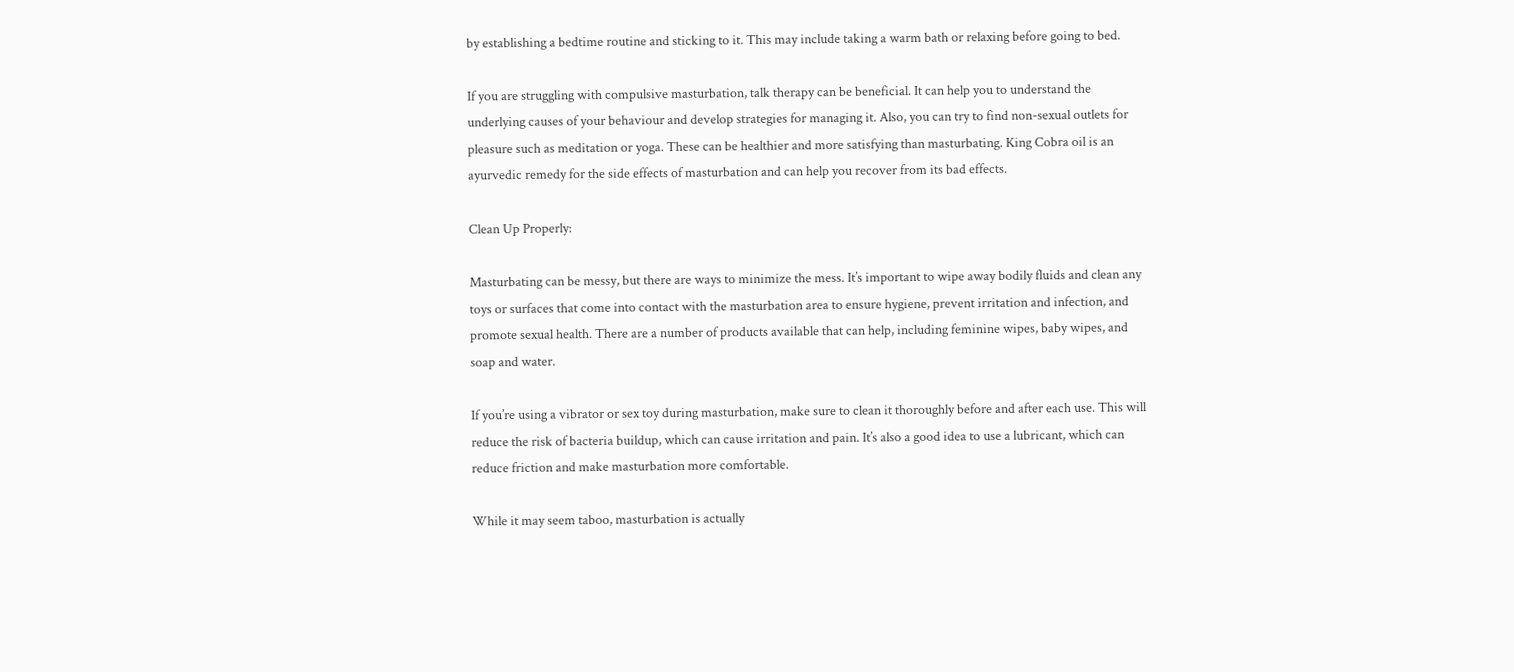by establishing a bedtime routine and sticking to it. This may include taking a warm bath or relaxing before going to bed.

If you are struggling with compulsive masturbation, talk therapy can be beneficial. It can help you to understand the underlying causes of your behaviour and develop strategies for managing it. Also, you can try to find non-sexual outlets for pleasure such as meditation or yoga. These can be healthier and more satisfying than masturbating. King Cobra oil is an ayurvedic remedy for the side effects of masturbation and can help you recover from its bad effects.

Clean Up Properly:

Masturbating can be messy, but there are ways to minimize the mess. It’s important to wipe away bodily fluids and clean any toys or surfaces that come into contact with the masturbation area to ensure hygiene, prevent irritation and infection, and promote sexual health. There are a number of products available that can help, including feminine wipes, baby wipes, and soap and water.

If you’re using a vibrator or sex toy during masturbation, make sure to clean it thoroughly before and after each use. This will reduce the risk of bacteria buildup, which can cause irritation and pain. It’s also a good idea to use a lubricant, which can reduce friction and make masturbation more comfortable.

While it may seem taboo, masturbation is actually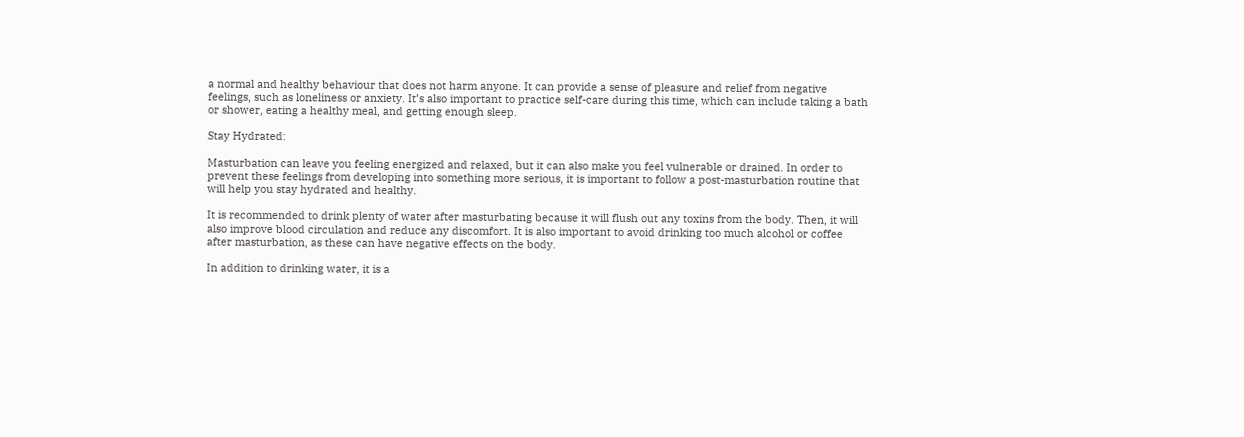a normal and healthy behaviour that does not harm anyone. It can provide a sense of pleasure and relief from negative feelings, such as loneliness or anxiety. It’s also important to practice self-care during this time, which can include taking a bath or shower, eating a healthy meal, and getting enough sleep.

Stay Hydrated:

Masturbation can leave you feeling energized and relaxed, but it can also make you feel vulnerable or drained. In order to prevent these feelings from developing into something more serious, it is important to follow a post-masturbation routine that will help you stay hydrated and healthy.

It is recommended to drink plenty of water after masturbating because it will flush out any toxins from the body. Then, it will also improve blood circulation and reduce any discomfort. It is also important to avoid drinking too much alcohol or coffee after masturbation, as these can have negative effects on the body.

In addition to drinking water, it is a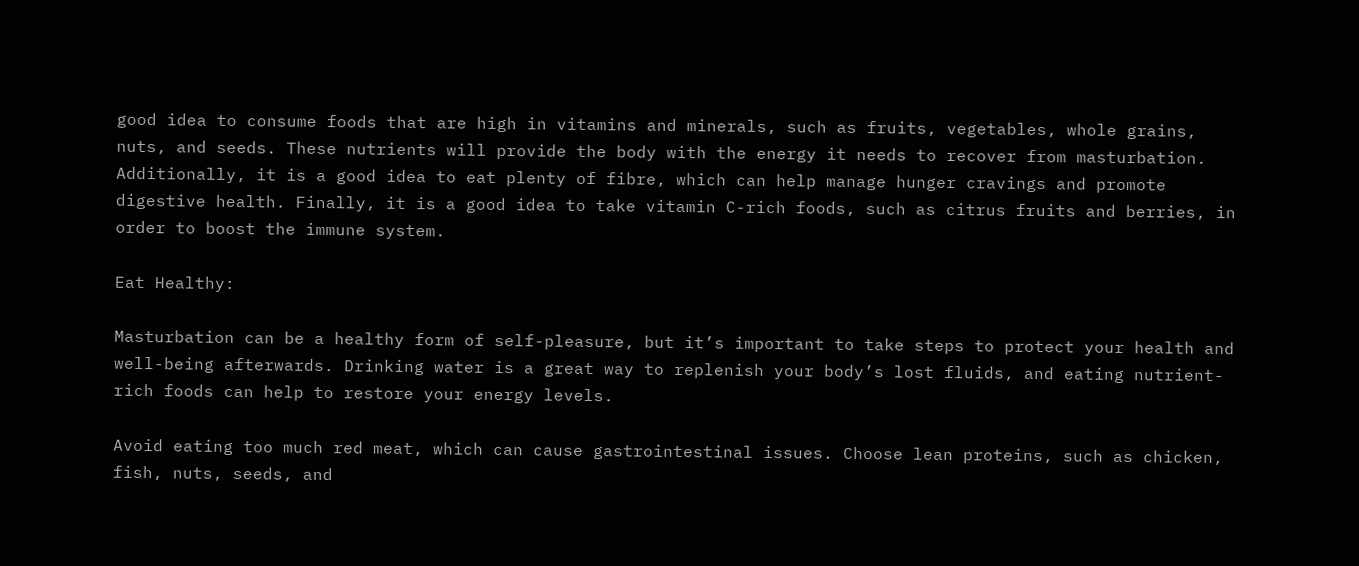good idea to consume foods that are high in vitamins and minerals, such as fruits, vegetables, whole grains, nuts, and seeds. These nutrients will provide the body with the energy it needs to recover from masturbation. Additionally, it is a good idea to eat plenty of fibre, which can help manage hunger cravings and promote digestive health. Finally, it is a good idea to take vitamin C-rich foods, such as citrus fruits and berries, in order to boost the immune system.

Eat Healthy:

Masturbation can be a healthy form of self-pleasure, but it’s important to take steps to protect your health and well-being afterwards. Drinking water is a great way to replenish your body’s lost fluids, and eating nutrient-rich foods can help to restore your energy levels.

Avoid eating too much red meat, which can cause gastrointestinal issues. Choose lean proteins, such as chicken, fish, nuts, seeds, and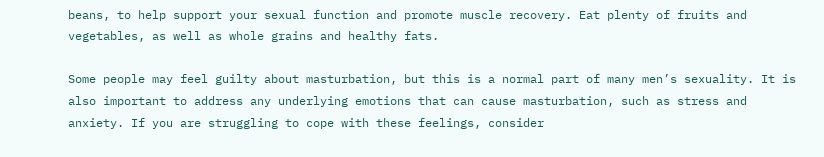beans, to help support your sexual function and promote muscle recovery. Eat plenty of fruits and vegetables, as well as whole grains and healthy fats.

Some people may feel guilty about masturbation, but this is a normal part of many men’s sexuality. It is also important to address any underlying emotions that can cause masturbation, such as stress and anxiety. If you are struggling to cope with these feelings, consider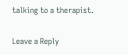talking to a therapist.

Leave a Reply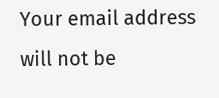Your email address will not be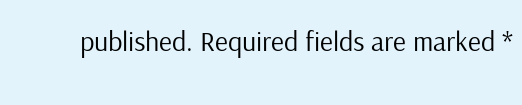published. Required fields are marked *